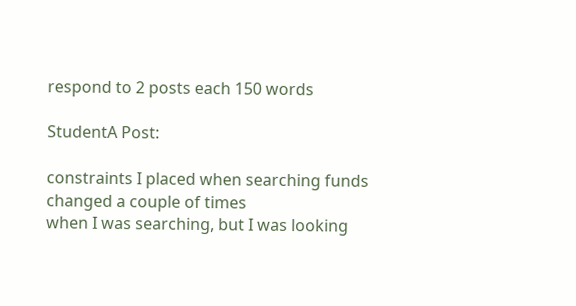respond to 2 posts each 150 words

StudentA Post:

constraints I placed when searching funds changed a couple of times
when I was searching, but I was looking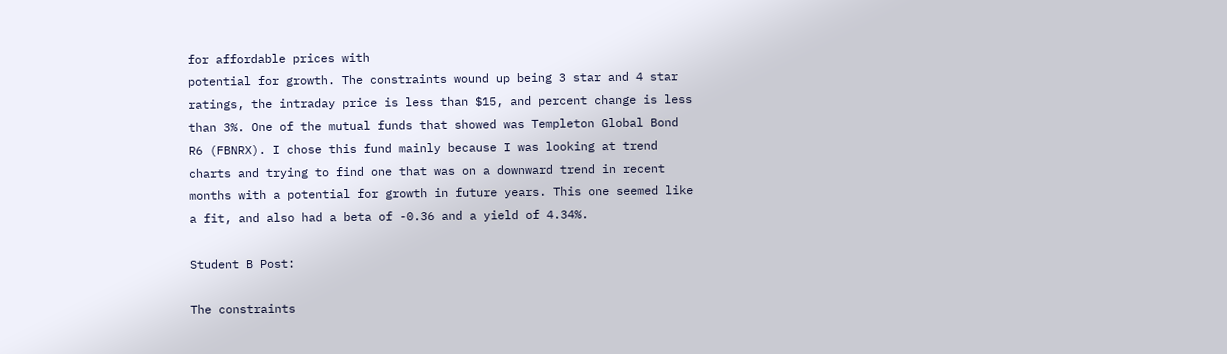for affordable prices with
potential for growth. The constraints wound up being 3 star and 4 star
ratings, the intraday price is less than $15, and percent change is less
than 3%. One of the mutual funds that showed was Templeton Global Bond
R6 (FBNRX). I chose this fund mainly because I was looking at trend
charts and trying to find one that was on a downward trend in recent
months with a potential for growth in future years. This one seemed like
a fit, and also had a beta of -0.36 and a yield of 4.34%.

Student B Post:

The constraints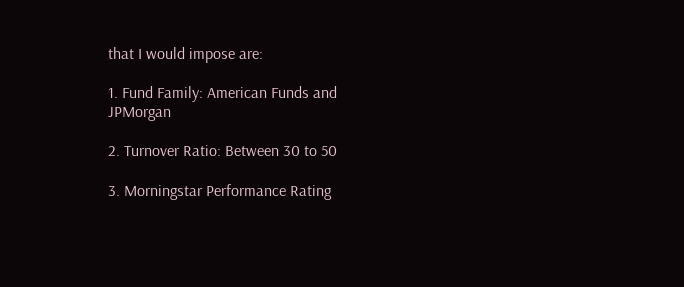that I would impose are:

1. Fund Family: American Funds and JPMorgan

2. Turnover Ratio: Between 30 to 50

3. Morningstar Performance Rating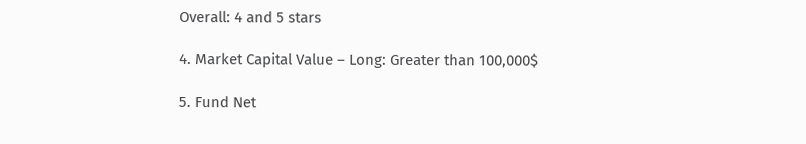Overall: 4 and 5 stars

4. Market Capital Value – Long: Greater than 100,000$

5. Fund Net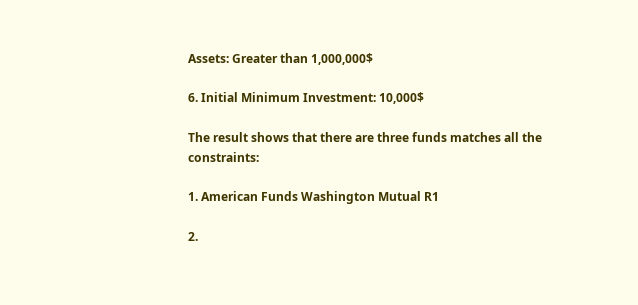Assets: Greater than 1,000,000$

6. Initial Minimum Investment: 10,000$

The result shows that there are three funds matches all the constraints:

1. American Funds Washington Mutual R1

2.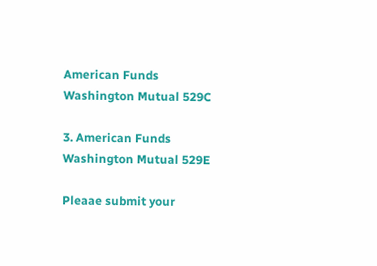American Funds Washington Mutual 529C

3. American Funds Washington Mutual 529E

Pleaae submit your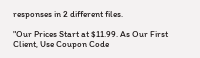responses in 2 different files.

"Our Prices Start at $11.99. As Our First Client, Use Coupon Code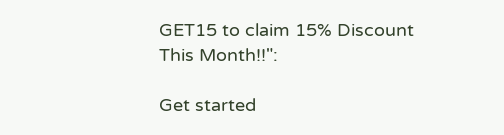GET15 to claim 15% Discount This Month!!":

Get started